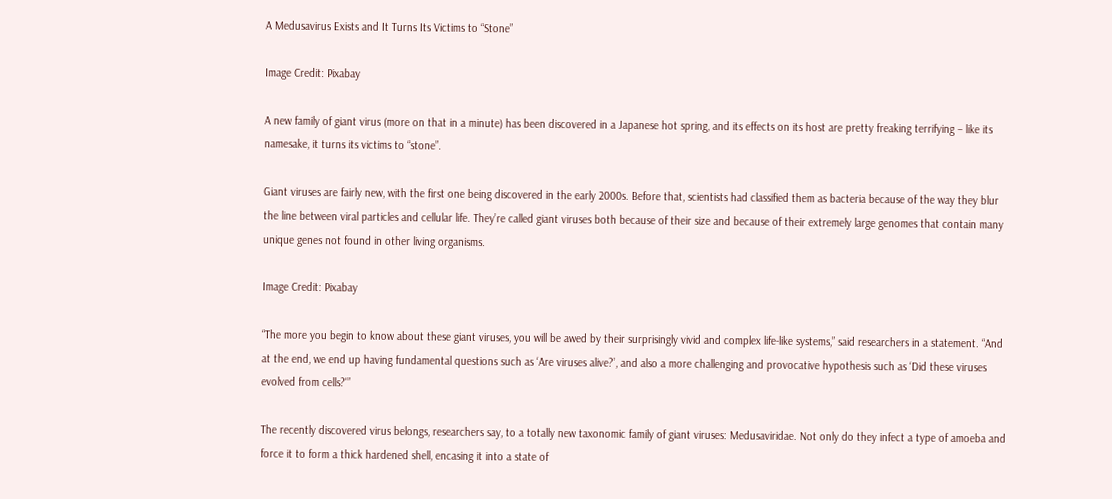A Medusavirus Exists and It Turns Its Victims to “Stone”

Image Credit: Pixabay

A new family of giant virus (more on that in a minute) has been discovered in a Japanese hot spring, and its effects on its host are pretty freaking terrifying – like its namesake, it turns its victims to “stone”.

Giant viruses are fairly new, with the first one being discovered in the early 2000s. Before that, scientists had classified them as bacteria because of the way they blur the line between viral particles and cellular life. They’re called giant viruses both because of their size and because of their extremely large genomes that contain many unique genes not found in other living organisms.

Image Credit: Pixabay

“The more you begin to know about these giant viruses, you will be awed by their surprisingly vivid and complex life-like systems,” said researchers in a statement. “And at the end, we end up having fundamental questions such as ‘Are viruses alive?’, and also a more challenging and provocative hypothesis such as ‘Did these viruses evolved from cells?'”

The recently discovered virus belongs, researchers say, to a totally new taxonomic family of giant viruses: Medusaviridae. Not only do they infect a type of amoeba and force it to form a thick hardened shell, encasing it into a state of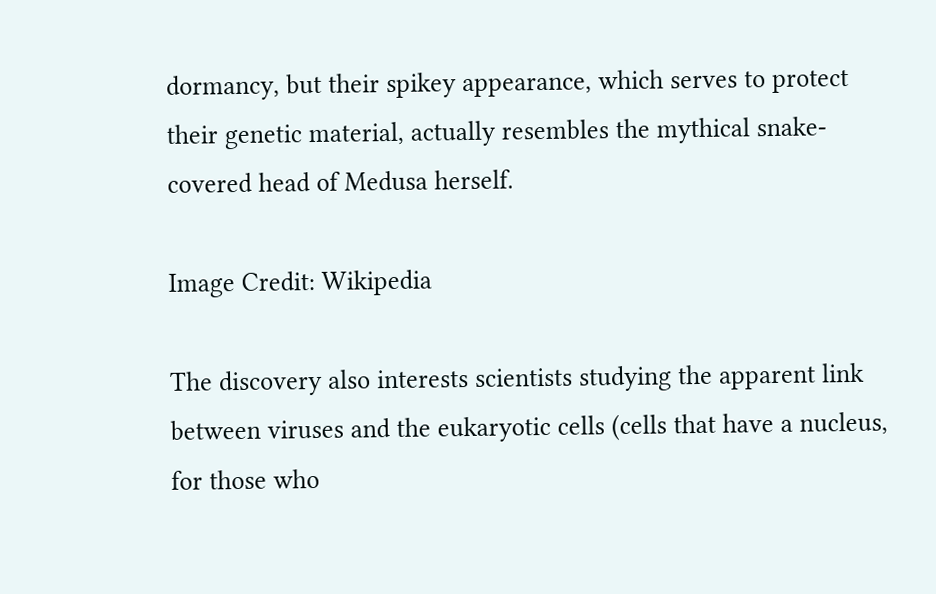dormancy, but their spikey appearance, which serves to protect their genetic material, actually resembles the mythical snake-covered head of Medusa herself.

Image Credit: Wikipedia

The discovery also interests scientists studying the apparent link between viruses and the eukaryotic cells (cells that have a nucleus, for those who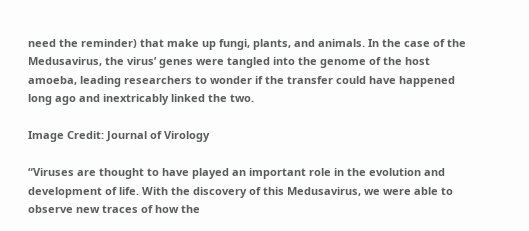need the reminder) that make up fungi, plants, and animals. In the case of the Medusavirus, the virus’ genes were tangled into the genome of the host amoeba, leading researchers to wonder if the transfer could have happened long ago and inextricably linked the two.

Image Credit: Journal of Virology

“Viruses are thought to have played an important role in the evolution and development of life. With the discovery of this Medusavirus, we were able to observe new traces of how the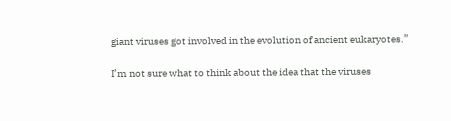giant viruses got involved in the evolution of ancient eukaryotes.”

I’m not sure what to think about the idea that the viruses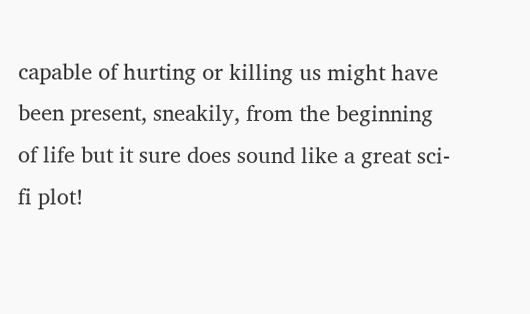capable of hurting or killing us might have been present, sneakily, from the beginning of life but it sure does sound like a great sci-fi plot!